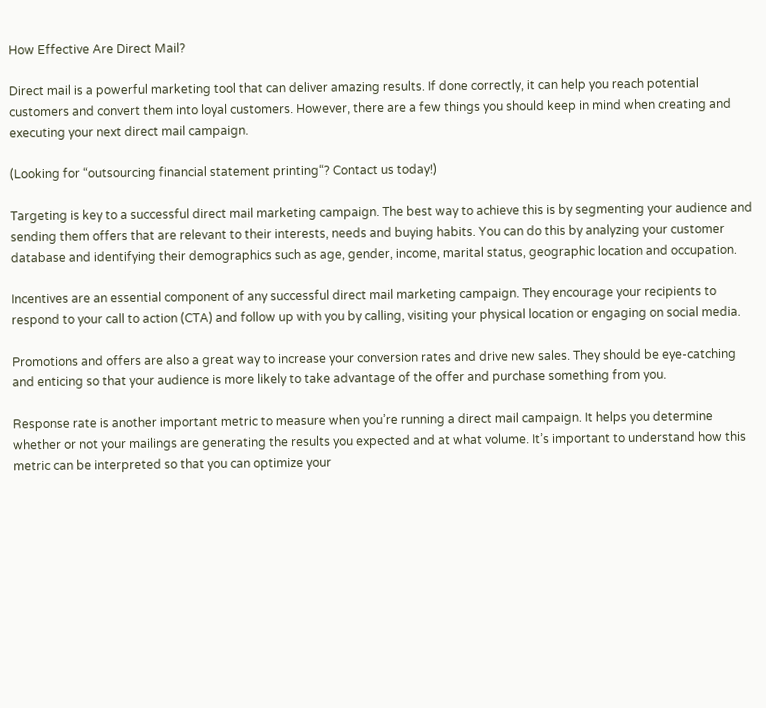How Effective Are Direct Mail?

Direct mail is a powerful marketing tool that can deliver amazing results. If done correctly, it can help you reach potential customers and convert them into loyal customers. However, there are a few things you should keep in mind when creating and executing your next direct mail campaign.

(Looking for “outsourcing financial statement printing“? Contact us today!)

Targeting is key to a successful direct mail marketing campaign. The best way to achieve this is by segmenting your audience and sending them offers that are relevant to their interests, needs and buying habits. You can do this by analyzing your customer database and identifying their demographics such as age, gender, income, marital status, geographic location and occupation.

Incentives are an essential component of any successful direct mail marketing campaign. They encourage your recipients to respond to your call to action (CTA) and follow up with you by calling, visiting your physical location or engaging on social media.

Promotions and offers are also a great way to increase your conversion rates and drive new sales. They should be eye-catching and enticing so that your audience is more likely to take advantage of the offer and purchase something from you.

Response rate is another important metric to measure when you’re running a direct mail campaign. It helps you determine whether or not your mailings are generating the results you expected and at what volume. It’s important to understand how this metric can be interpreted so that you can optimize your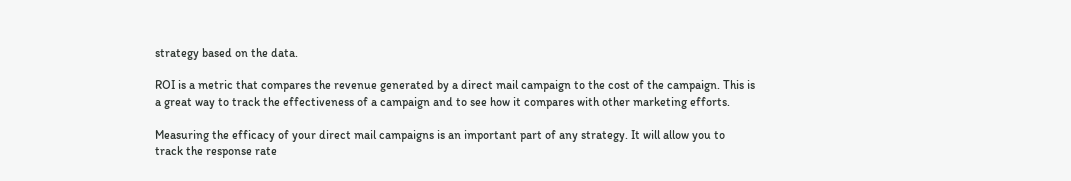strategy based on the data.

ROI is a metric that compares the revenue generated by a direct mail campaign to the cost of the campaign. This is a great way to track the effectiveness of a campaign and to see how it compares with other marketing efforts.

Measuring the efficacy of your direct mail campaigns is an important part of any strategy. It will allow you to track the response rate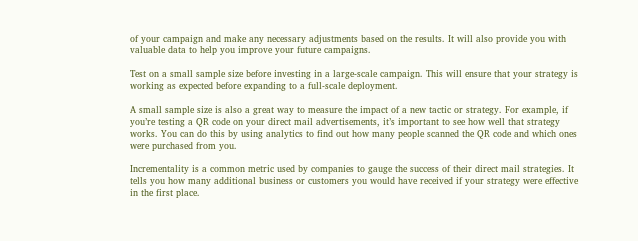of your campaign and make any necessary adjustments based on the results. It will also provide you with valuable data to help you improve your future campaigns.

Test on a small sample size before investing in a large-scale campaign. This will ensure that your strategy is working as expected before expanding to a full-scale deployment.

A small sample size is also a great way to measure the impact of a new tactic or strategy. For example, if you’re testing a QR code on your direct mail advertisements, it’s important to see how well that strategy works. You can do this by using analytics to find out how many people scanned the QR code and which ones were purchased from you.

Incrementality is a common metric used by companies to gauge the success of their direct mail strategies. It tells you how many additional business or customers you would have received if your strategy were effective in the first place.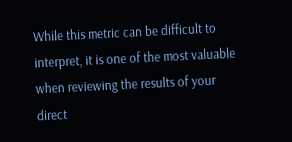While this metric can be difficult to interpret, it is one of the most valuable when reviewing the results of your direct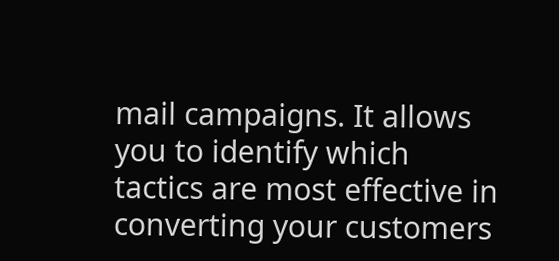mail campaigns. It allows you to identify which tactics are most effective in converting your customers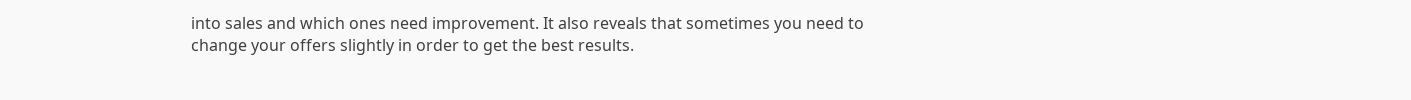into sales and which ones need improvement. It also reveals that sometimes you need to change your offers slightly in order to get the best results.